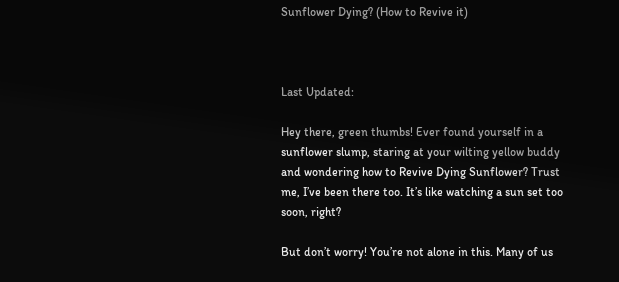Sunflower Dying? (How to Revive it)



Last Updated:

Hey there, green thumbs! Ever found yourself in a sunflower slump, staring at your wilting yellow buddy and wondering how to Revive Dying Sunflower? Trust me, I’ve been there too. It’s like watching a sun set too soon, right?

But don’t worry! You’re not alone in this. Many of us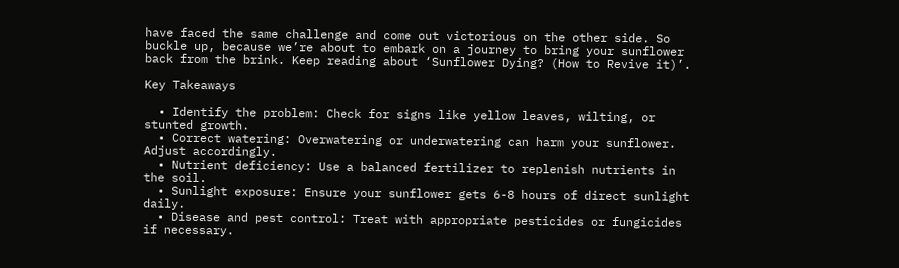have faced the same challenge and come out victorious on the other side. So buckle up, because we’re about to embark on a journey to bring your sunflower back from the brink. Keep reading about ‘Sunflower Dying? (How to Revive it)’.

Key Takeaways

  • Identify the problem: Check for signs like yellow leaves, wilting, or stunted growth.
  • Correct watering: Overwatering or underwatering can harm your sunflower. Adjust accordingly.
  • Nutrient deficiency: Use a balanced fertilizer to replenish nutrients in the soil.
  • Sunlight exposure: Ensure your sunflower gets 6-8 hours of direct sunlight daily.
  • Disease and pest control: Treat with appropriate pesticides or fungicides if necessary.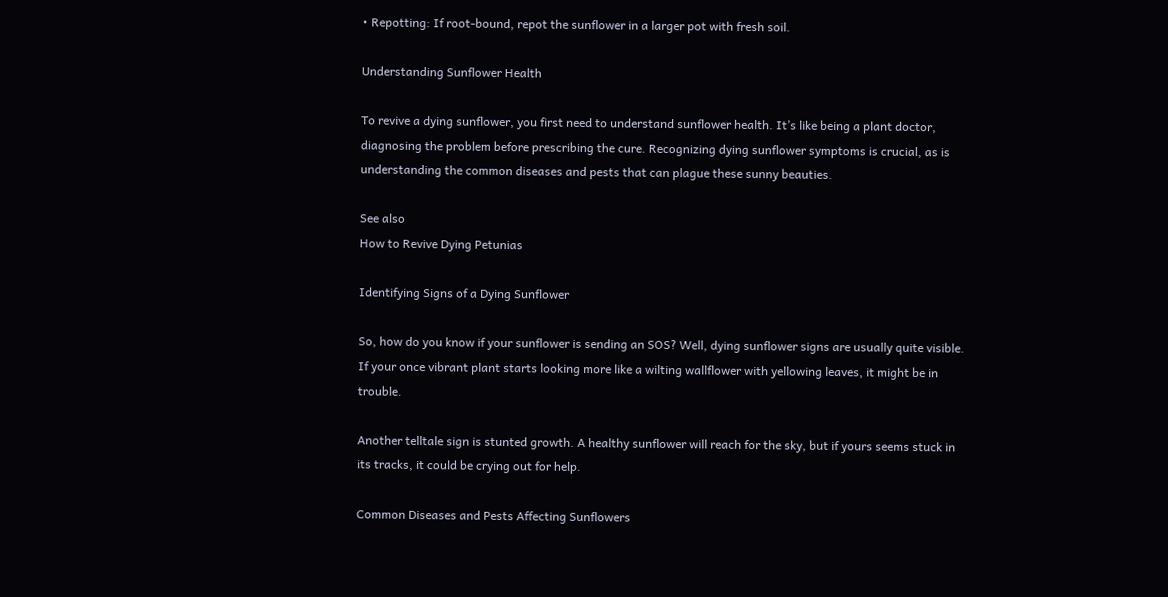• Repotting: If root-bound, repot the sunflower in a larger pot with fresh soil.

Understanding Sunflower Health

To revive a dying sunflower, you first need to understand sunflower health. It’s like being a plant doctor, diagnosing the problem before prescribing the cure. Recognizing dying sunflower symptoms is crucial, as is understanding the common diseases and pests that can plague these sunny beauties.

See also
How to Revive Dying Petunias

Identifying Signs of a Dying Sunflower

So, how do you know if your sunflower is sending an SOS? Well, dying sunflower signs are usually quite visible. If your once vibrant plant starts looking more like a wilting wallflower with yellowing leaves, it might be in trouble.

Another telltale sign is stunted growth. A healthy sunflower will reach for the sky, but if yours seems stuck in its tracks, it could be crying out for help.

Common Diseases and Pests Affecting Sunflowers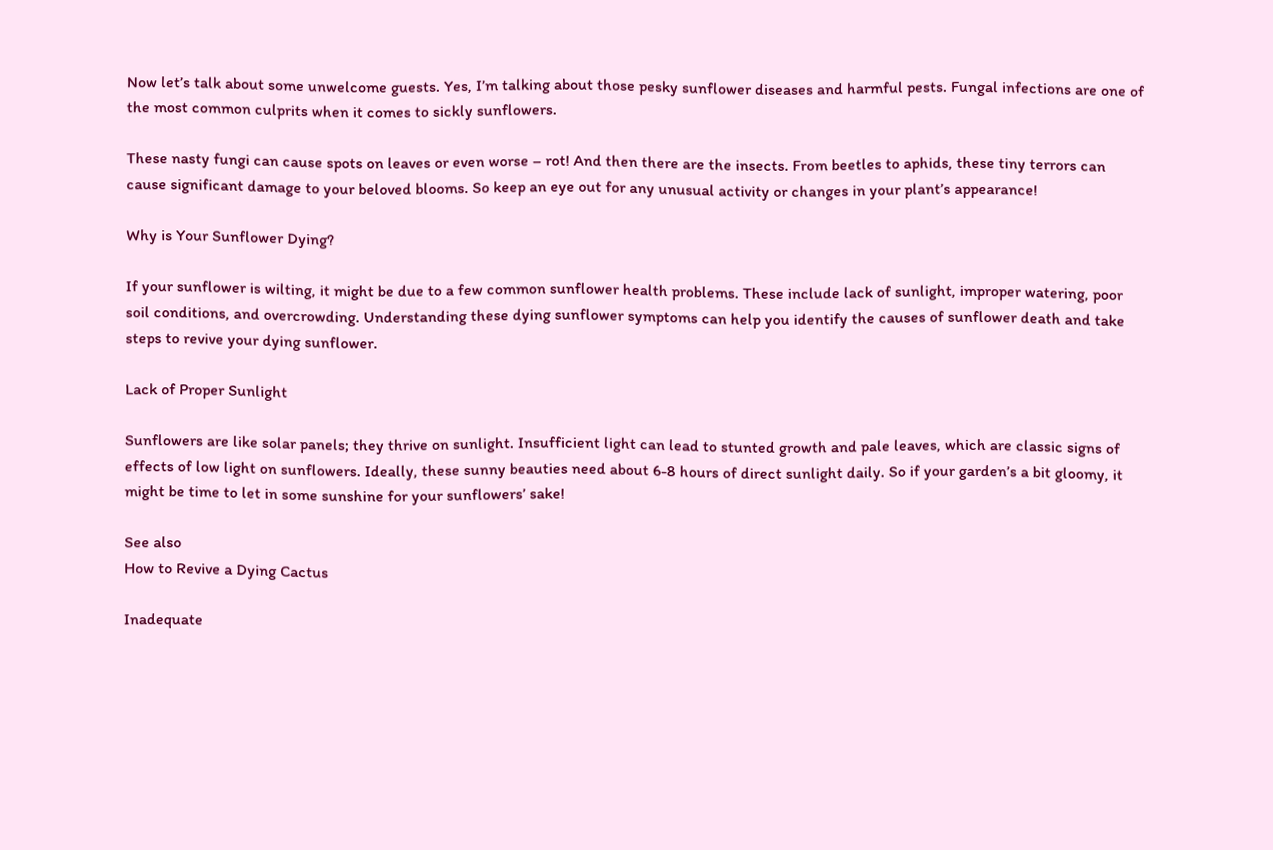Now let’s talk about some unwelcome guests. Yes, I’m talking about those pesky sunflower diseases and harmful pests. Fungal infections are one of the most common culprits when it comes to sickly sunflowers.

These nasty fungi can cause spots on leaves or even worse – rot! And then there are the insects. From beetles to aphids, these tiny terrors can cause significant damage to your beloved blooms. So keep an eye out for any unusual activity or changes in your plant’s appearance!

Why is Your Sunflower Dying?

If your sunflower is wilting, it might be due to a few common sunflower health problems. These include lack of sunlight, improper watering, poor soil conditions, and overcrowding. Understanding these dying sunflower symptoms can help you identify the causes of sunflower death and take steps to revive your dying sunflower.

Lack of Proper Sunlight

Sunflowers are like solar panels; they thrive on sunlight. Insufficient light can lead to stunted growth and pale leaves, which are classic signs of effects of low light on sunflowers. Ideally, these sunny beauties need about 6-8 hours of direct sunlight daily. So if your garden’s a bit gloomy, it might be time to let in some sunshine for your sunflowers’ sake!

See also
How to Revive a Dying Cactus

Inadequate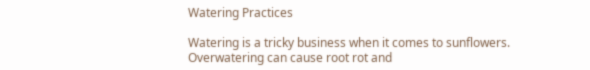Watering Practices

Watering is a tricky business when it comes to sunflowers. Overwatering can cause root rot and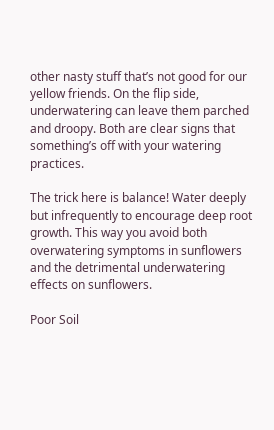other nasty stuff that’s not good for our yellow friends. On the flip side, underwatering can leave them parched and droopy. Both are clear signs that something’s off with your watering practices.

The trick here is balance! Water deeply but infrequently to encourage deep root growth. This way you avoid both overwatering symptoms in sunflowers and the detrimental underwatering effects on sunflowers.

Poor Soil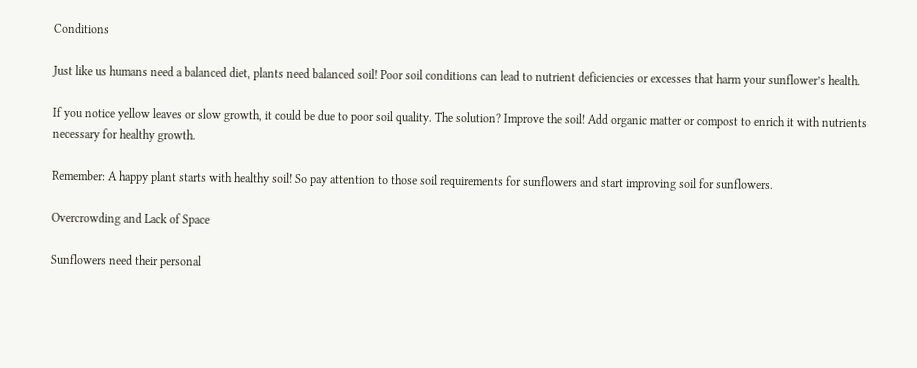Conditions

Just like us humans need a balanced diet, plants need balanced soil! Poor soil conditions can lead to nutrient deficiencies or excesses that harm your sunflower’s health.

If you notice yellow leaves or slow growth, it could be due to poor soil quality. The solution? Improve the soil! Add organic matter or compost to enrich it with nutrients necessary for healthy growth.

Remember: A happy plant starts with healthy soil! So pay attention to those soil requirements for sunflowers and start improving soil for sunflowers.

Overcrowding and Lack of Space

Sunflowers need their personal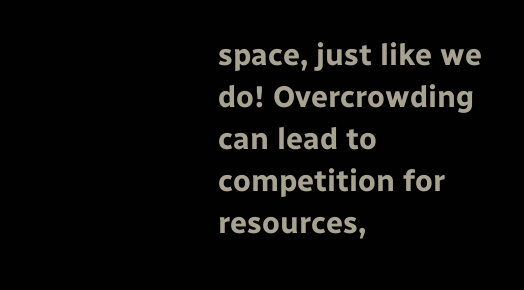space, just like we do! Overcrowding can lead to competition for resources,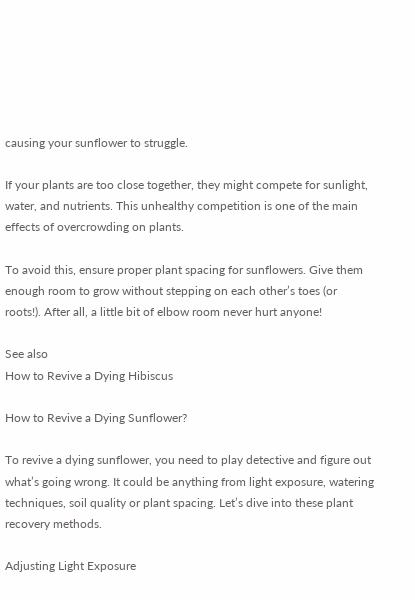causing your sunflower to struggle.

If your plants are too close together, they might compete for sunlight, water, and nutrients. This unhealthy competition is one of the main effects of overcrowding on plants.

To avoid this, ensure proper plant spacing for sunflowers. Give them enough room to grow without stepping on each other’s toes (or roots!). After all, a little bit of elbow room never hurt anyone!

See also
How to Revive a Dying Hibiscus

How to Revive a Dying Sunflower?

To revive a dying sunflower, you need to play detective and figure out what’s going wrong. It could be anything from light exposure, watering techniques, soil quality or plant spacing. Let’s dive into these plant recovery methods.

Adjusting Light Exposure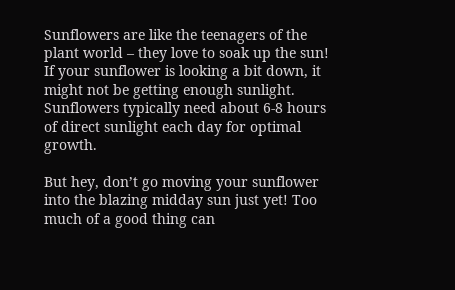Sunflowers are like the teenagers of the plant world – they love to soak up the sun! If your sunflower is looking a bit down, it might not be getting enough sunlight. Sunflowers typically need about 6-8 hours of direct sunlight each day for optimal growth.

But hey, don’t go moving your sunflower into the blazing midday sun just yet! Too much of a good thing can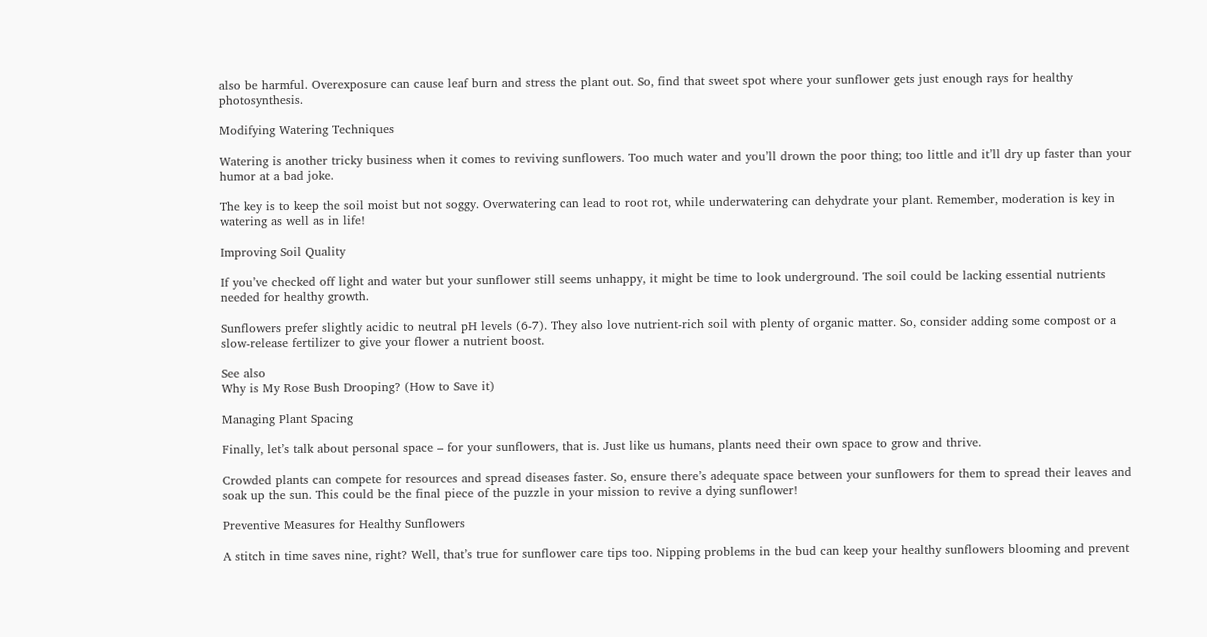also be harmful. Overexposure can cause leaf burn and stress the plant out. So, find that sweet spot where your sunflower gets just enough rays for healthy photosynthesis.

Modifying Watering Techniques

Watering is another tricky business when it comes to reviving sunflowers. Too much water and you’ll drown the poor thing; too little and it’ll dry up faster than your humor at a bad joke.

The key is to keep the soil moist but not soggy. Overwatering can lead to root rot, while underwatering can dehydrate your plant. Remember, moderation is key in watering as well as in life!

Improving Soil Quality

If you’ve checked off light and water but your sunflower still seems unhappy, it might be time to look underground. The soil could be lacking essential nutrients needed for healthy growth.

Sunflowers prefer slightly acidic to neutral pH levels (6-7). They also love nutrient-rich soil with plenty of organic matter. So, consider adding some compost or a slow-release fertilizer to give your flower a nutrient boost.

See also
Why is My Rose Bush Drooping? (How to Save it)

Managing Plant Spacing

Finally, let’s talk about personal space – for your sunflowers, that is. Just like us humans, plants need their own space to grow and thrive.

Crowded plants can compete for resources and spread diseases faster. So, ensure there’s adequate space between your sunflowers for them to spread their leaves and soak up the sun. This could be the final piece of the puzzle in your mission to revive a dying sunflower!

Preventive Measures for Healthy Sunflowers

A stitch in time saves nine, right? Well, that’s true for sunflower care tips too. Nipping problems in the bud can keep your healthy sunflowers blooming and prevent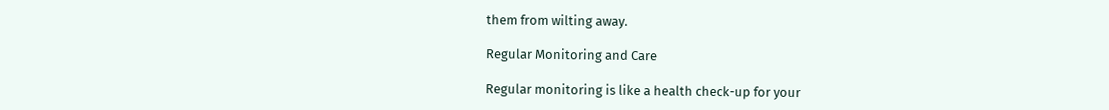them from wilting away.

Regular Monitoring and Care

Regular monitoring is like a health check-up for your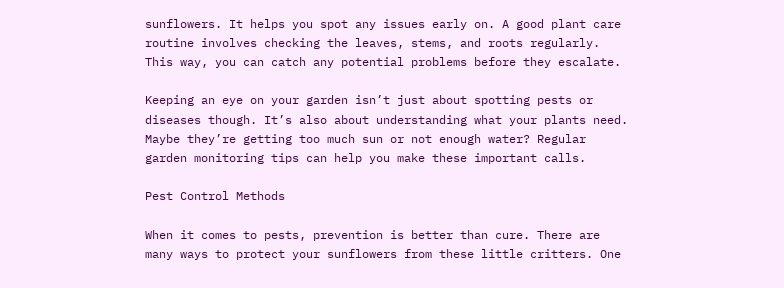sunflowers. It helps you spot any issues early on. A good plant care routine involves checking the leaves, stems, and roots regularly. This way, you can catch any potential problems before they escalate.

Keeping an eye on your garden isn’t just about spotting pests or diseases though. It’s also about understanding what your plants need. Maybe they’re getting too much sun or not enough water? Regular garden monitoring tips can help you make these important calls.

Pest Control Methods

When it comes to pests, prevention is better than cure. There are many ways to protect your sunflowers from these little critters. One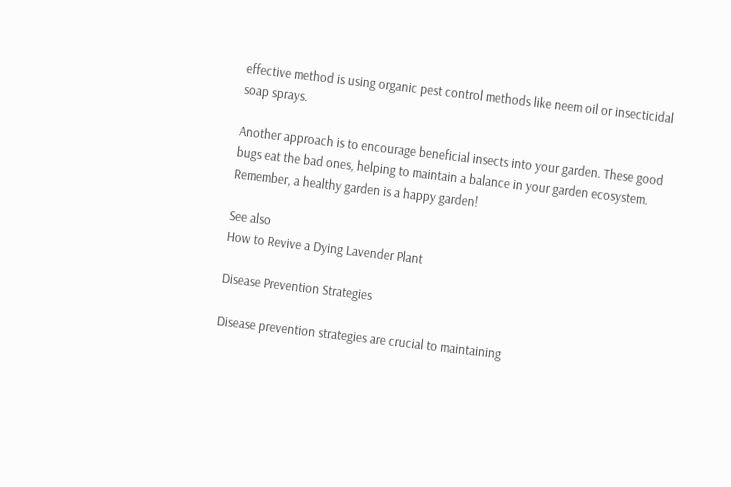effective method is using organic pest control methods like neem oil or insecticidal soap sprays.

Another approach is to encourage beneficial insects into your garden. These good bugs eat the bad ones, helping to maintain a balance in your garden ecosystem. Remember, a healthy garden is a happy garden!

See also
How to Revive a Dying Lavender Plant

Disease Prevention Strategies

Disease prevention strategies are crucial to maintaining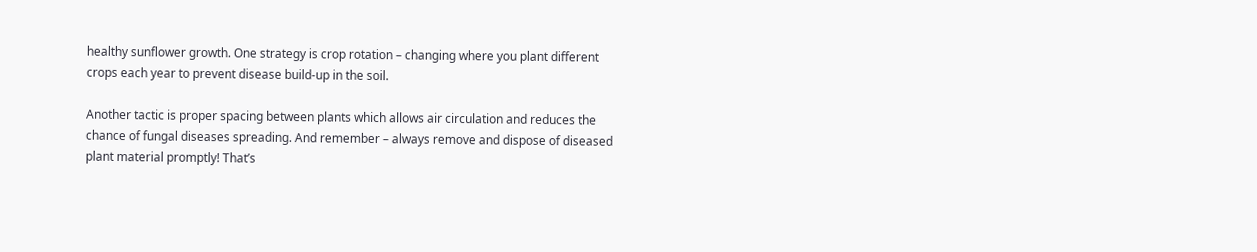healthy sunflower growth. One strategy is crop rotation – changing where you plant different crops each year to prevent disease build-up in the soil.

Another tactic is proper spacing between plants which allows air circulation and reduces the chance of fungal diseases spreading. And remember – always remove and dispose of diseased plant material promptly! That’s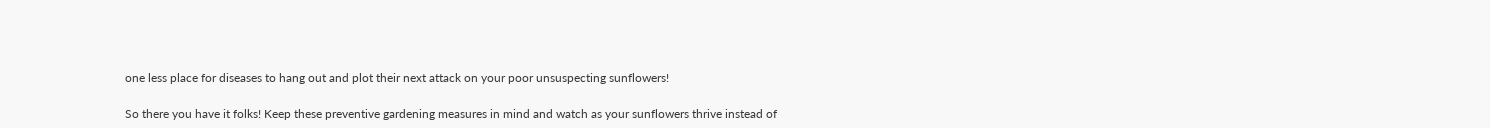one less place for diseases to hang out and plot their next attack on your poor unsuspecting sunflowers!

So there you have it folks! Keep these preventive gardening measures in mind and watch as your sunflowers thrive instead of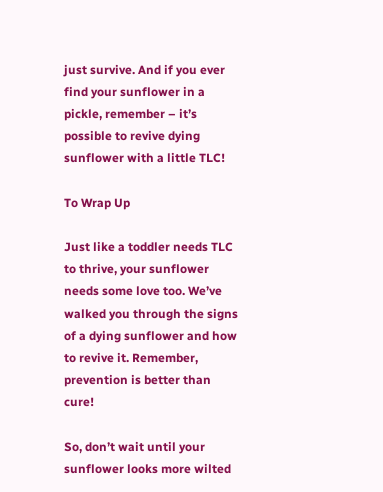just survive. And if you ever find your sunflower in a pickle, remember – it’s possible to revive dying sunflower with a little TLC!

To Wrap Up

Just like a toddler needs TLC to thrive, your sunflower needs some love too. We’ve walked you through the signs of a dying sunflower and how to revive it. Remember, prevention is better than cure!

So, don’t wait until your sunflower looks more wilted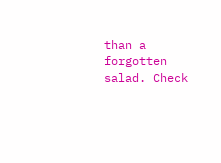than a forgotten salad. Check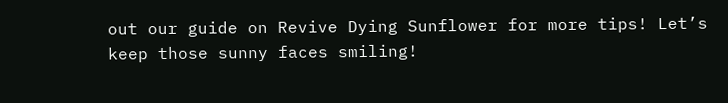out our guide on Revive Dying Sunflower for more tips! Let’s keep those sunny faces smiling!